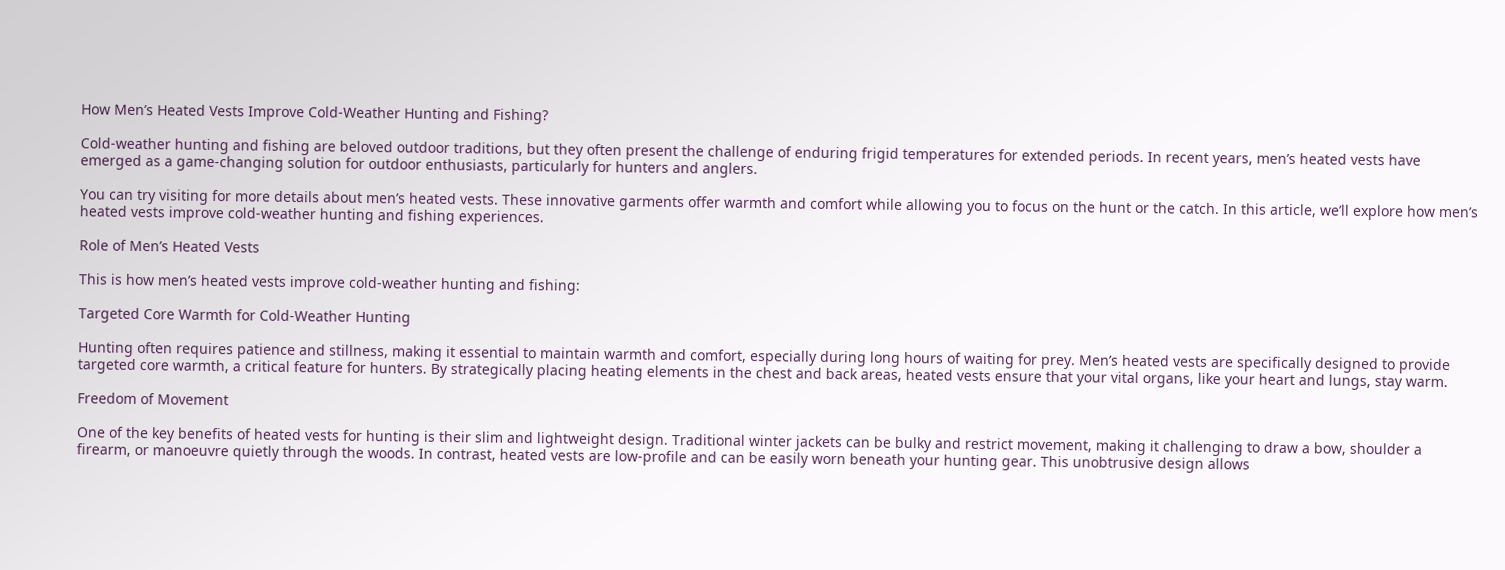How Men’s Heated Vests Improve Cold-Weather Hunting and Fishing?

Cold-weather hunting and fishing are beloved outdoor traditions, but they often present the challenge of enduring frigid temperatures for extended periods. In recent years, men’s heated vests have emerged as a game-changing solution for outdoor enthusiasts, particularly for hunters and anglers.

You can try visiting for more details about men’s heated vests. These innovative garments offer warmth and comfort while allowing you to focus on the hunt or the catch. In this article, we’ll explore how men’s heated vests improve cold-weather hunting and fishing experiences.

Role of Men’s Heated Vests

This is how men’s heated vests improve cold-weather hunting and fishing:

Targeted Core Warmth for Cold-Weather Hunting

Hunting often requires patience and stillness, making it essential to maintain warmth and comfort, especially during long hours of waiting for prey. Men’s heated vests are specifically designed to provide targeted core warmth, a critical feature for hunters. By strategically placing heating elements in the chest and back areas, heated vests ensure that your vital organs, like your heart and lungs, stay warm.

Freedom of Movement

One of the key benefits of heated vests for hunting is their slim and lightweight design. Traditional winter jackets can be bulky and restrict movement, making it challenging to draw a bow, shoulder a firearm, or manoeuvre quietly through the woods. In contrast, heated vests are low-profile and can be easily worn beneath your hunting gear. This unobtrusive design allows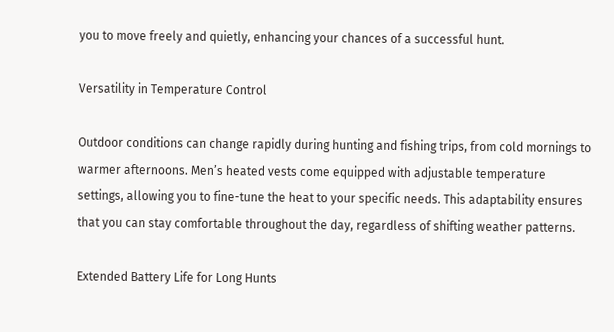you to move freely and quietly, enhancing your chances of a successful hunt.

Versatility in Temperature Control

Outdoor conditions can change rapidly during hunting and fishing trips, from cold mornings to warmer afternoons. Men’s heated vests come equipped with adjustable temperature settings, allowing you to fine-tune the heat to your specific needs. This adaptability ensures that you can stay comfortable throughout the day, regardless of shifting weather patterns.

Extended Battery Life for Long Hunts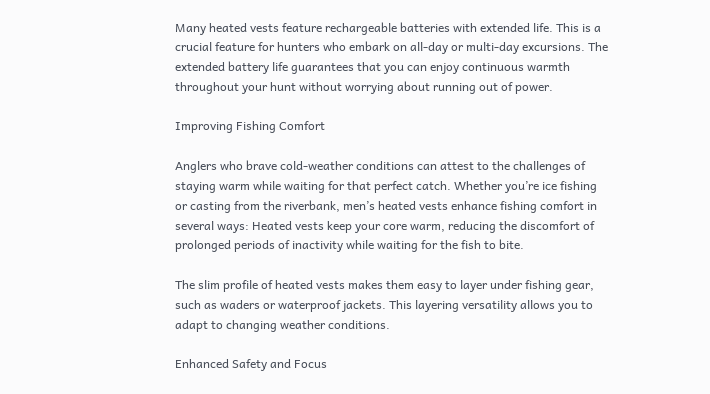Many heated vests feature rechargeable batteries with extended life. This is a crucial feature for hunters who embark on all-day or multi-day excursions. The extended battery life guarantees that you can enjoy continuous warmth throughout your hunt without worrying about running out of power.

Improving Fishing Comfort

Anglers who brave cold-weather conditions can attest to the challenges of staying warm while waiting for that perfect catch. Whether you’re ice fishing or casting from the riverbank, men’s heated vests enhance fishing comfort in several ways: Heated vests keep your core warm, reducing the discomfort of prolonged periods of inactivity while waiting for the fish to bite.

The slim profile of heated vests makes them easy to layer under fishing gear, such as waders or waterproof jackets. This layering versatility allows you to adapt to changing weather conditions.

Enhanced Safety and Focus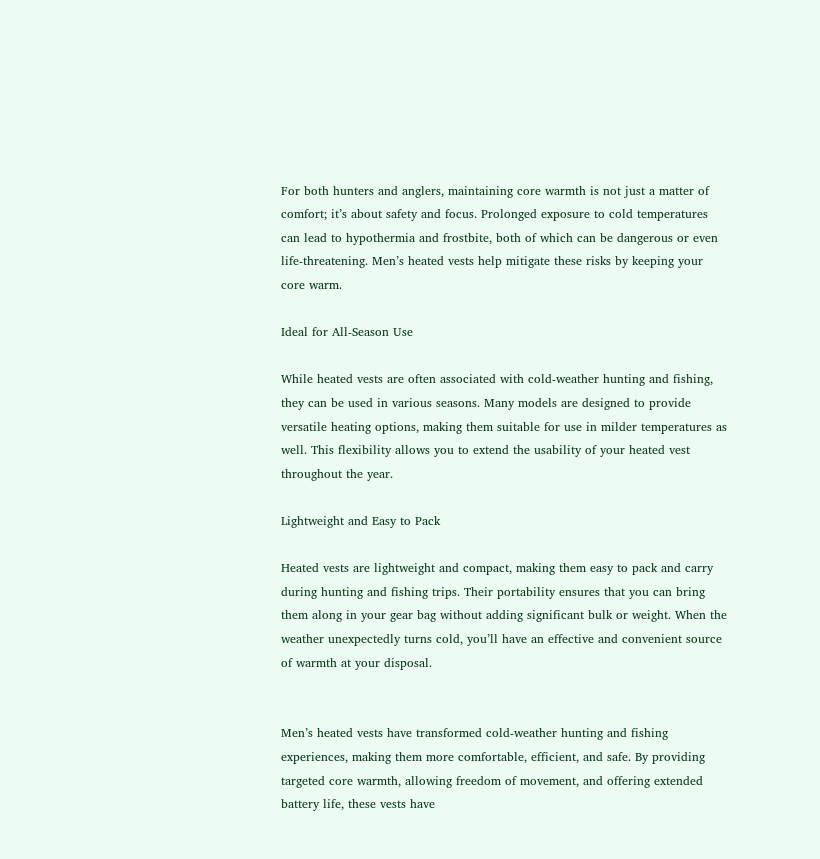For both hunters and anglers, maintaining core warmth is not just a matter of comfort; it’s about safety and focus. Prolonged exposure to cold temperatures can lead to hypothermia and frostbite, both of which can be dangerous or even life-threatening. Men’s heated vests help mitigate these risks by keeping your core warm.

Ideal for All-Season Use

While heated vests are often associated with cold-weather hunting and fishing, they can be used in various seasons. Many models are designed to provide versatile heating options, making them suitable for use in milder temperatures as well. This flexibility allows you to extend the usability of your heated vest throughout the year.

Lightweight and Easy to Pack

Heated vests are lightweight and compact, making them easy to pack and carry during hunting and fishing trips. Their portability ensures that you can bring them along in your gear bag without adding significant bulk or weight. When the weather unexpectedly turns cold, you’ll have an effective and convenient source of warmth at your disposal.


Men’s heated vests have transformed cold-weather hunting and fishing experiences, making them more comfortable, efficient, and safe. By providing targeted core warmth, allowing freedom of movement, and offering extended battery life, these vests have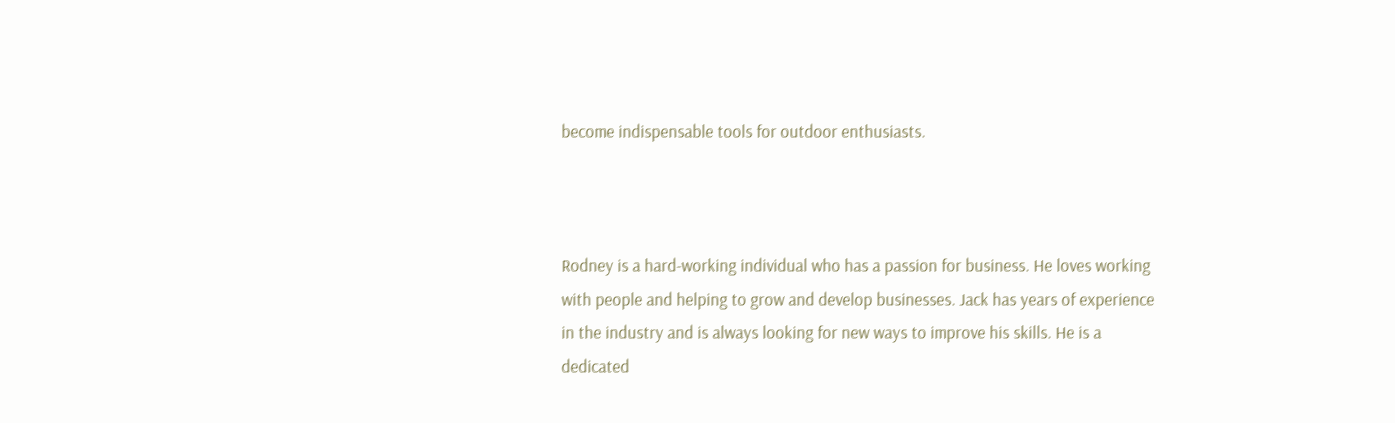become indispensable tools for outdoor enthusiasts.



Rodney is a hard-working individual who has a passion for business. He loves working with people and helping to grow and develop businesses. Jack has years of experience in the industry and is always looking for new ways to improve his skills. He is a dedicated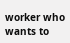worker who wants to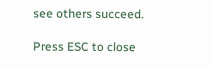see others succeed.

Press ESC to close